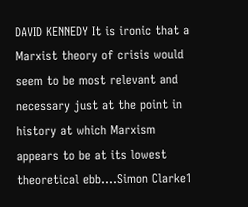DAVID KENNEDY It is ironic that a Marxist theory of crisis would seem to be most relevant and necessary just at the point in history at which Marxism appears to be at its lowest theoretical ebb....Simon Clarke1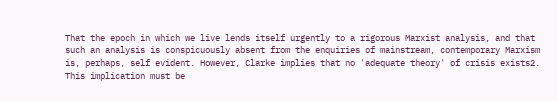That the epoch in which we live lends itself urgently to a rigorous Marxist analysis, and that such an analysis is conspicuously absent from the enquiries of mainstream, contemporary Marxism is, perhaps, self evident. However, Clarke implies that no 'adequate theory' of crisis exists2. This implication must be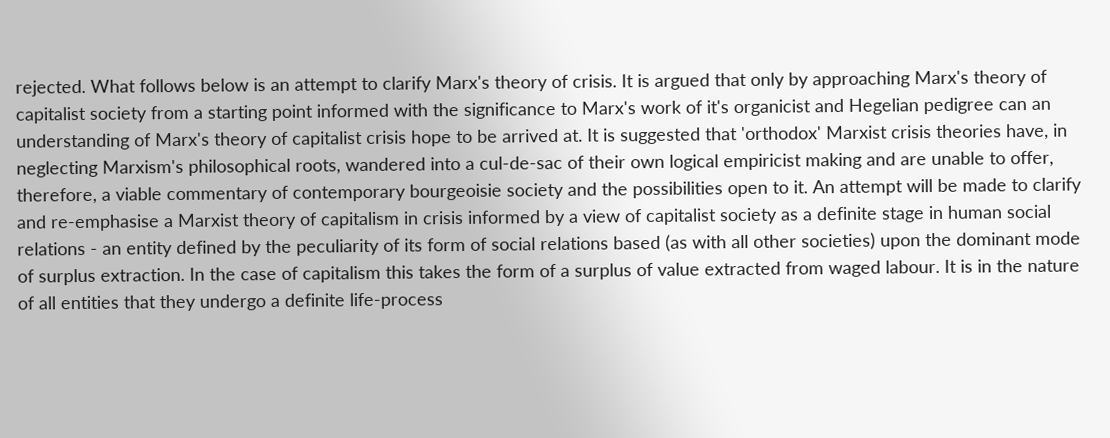rejected. What follows below is an attempt to clarify Marx's theory of crisis. It is argued that only by approaching Marx's theory of capitalist society from a starting point informed with the significance to Marx's work of it's organicist and Hegelian pedigree can an understanding of Marx's theory of capitalist crisis hope to be arrived at. It is suggested that 'orthodox' Marxist crisis theories have, in neglecting Marxism's philosophical roots, wandered into a cul-de-sac of their own logical empiricist making and are unable to offer, therefore, a viable commentary of contemporary bourgeoisie society and the possibilities open to it. An attempt will be made to clarify and re-emphasise a Marxist theory of capitalism in crisis informed by a view of capitalist society as a definite stage in human social relations - an entity defined by the peculiarity of its form of social relations based (as with all other societies) upon the dominant mode of surplus extraction. In the case of capitalism this takes the form of a surplus of value extracted from waged labour. It is in the nature of all entities that they undergo a definite life-process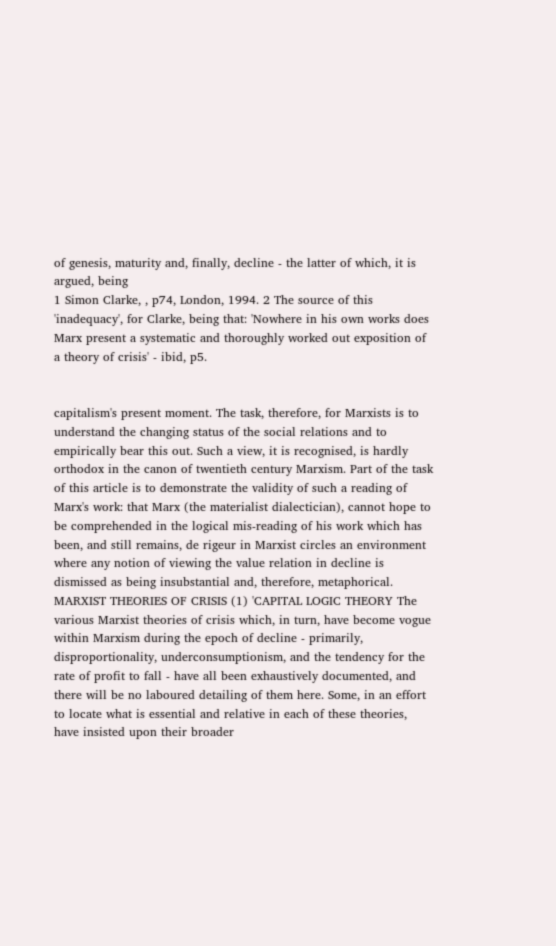of genesis, maturity and, finally, decline - the latter of which, it is argued, being
1 Simon Clarke, , p74, London, 1994. 2 The source of this 'inadequacy', for Clarke, being that: 'Nowhere in his own works does Marx present a systematic and thoroughly worked out exposition of a theory of crisis' - ibid, p5.


capitalism's present moment. The task, therefore, for Marxists is to understand the changing status of the social relations and to empirically bear this out. Such a view, it is recognised, is hardly orthodox in the canon of twentieth century Marxism. Part of the task of this article is to demonstrate the validity of such a reading of Marx's work: that Marx (the materialist dialectician), cannot hope to be comprehended in the logical mis-reading of his work which has been, and still remains, de rigeur in Marxist circles an environment where any notion of viewing the value relation in decline is dismissed as being insubstantial and, therefore, metaphorical. MARXIST THEORIES OF CRISIS (1) 'CAPITAL LOGIC THEORY The various Marxist theories of crisis which, in turn, have become vogue within Marxism during the epoch of decline - primarily, disproportionality, underconsumptionism, and the tendency for the rate of profit to fall - have all been exhaustively documented, and there will be no laboured detailing of them here. Some, in an effort to locate what is essential and relative in each of these theories, have insisted upon their broader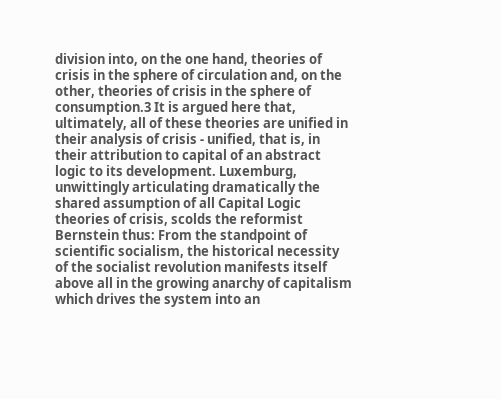division into, on the one hand, theories of crisis in the sphere of circulation and, on the other, theories of crisis in the sphere of consumption.3 It is argued here that, ultimately, all of these theories are unified in their analysis of crisis - unified, that is, in their attribution to capital of an abstract logic to its development. Luxemburg, unwittingly articulating dramatically the shared assumption of all Capital Logic theories of crisis, scolds the reformist Bernstein thus: From the standpoint of scientific socialism, the historical necessity of the socialist revolution manifests itself above all in the growing anarchy of capitalism which drives the system into an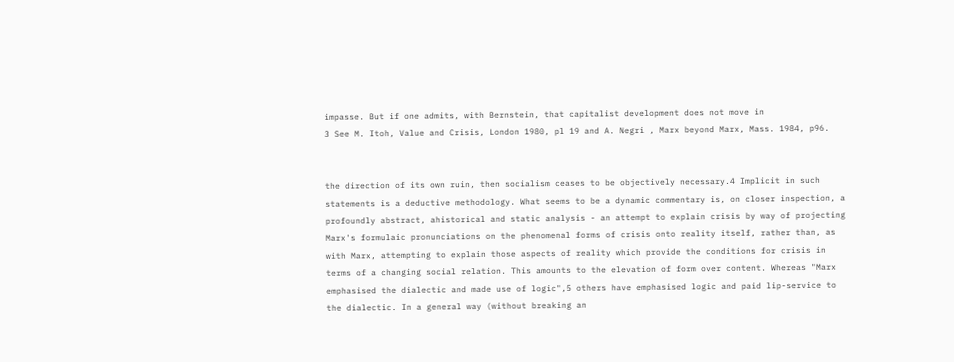impasse. But if one admits, with Bernstein, that capitalist development does not move in
3 See M. Itoh, Value and Crisis, London 1980, pl 19 and A. Negri , Marx beyond Marx, Mass. 1984, p96.


the direction of its own ruin, then socialism ceases to be objectively necessary.4 Implicit in such statements is a deductive methodology. What seems to be a dynamic commentary is, on closer inspection, a profoundly abstract, ahistorical and static analysis - an attempt to explain crisis by way of projecting Marx's formulaic pronunciations on the phenomenal forms of crisis onto reality itself, rather than, as with Marx, attempting to explain those aspects of reality which provide the conditions for crisis in terms of a changing social relation. This amounts to the elevation of form over content. Whereas "Marx emphasised the dialectic and made use of logic",5 others have emphasised logic and paid lip-service to the dialectic. In a general way (without breaking an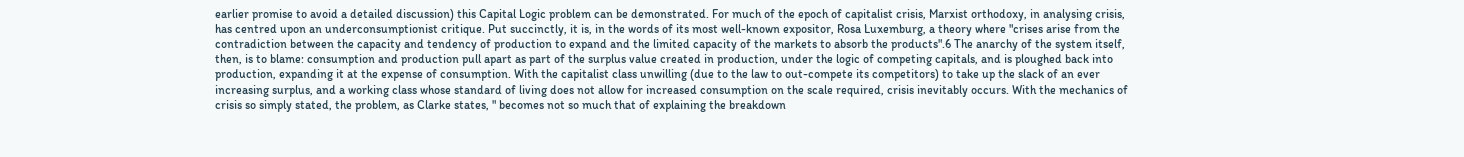earlier promise to avoid a detailed discussion) this Capital Logic problem can be demonstrated. For much of the epoch of capitalist crisis, Marxist orthodoxy, in analysing crisis, has centred upon an underconsumptionist critique. Put succinctly, it is, in the words of its most well-known expositor, Rosa Luxemburg, a theory where "crises arise from the contradiction between the capacity and tendency of production to expand and the limited capacity of the markets to absorb the products".6 The anarchy of the system itself, then, is to blame: consumption and production pull apart as part of the surplus value created in production, under the logic of competing capitals, and is ploughed back into production, expanding it at the expense of consumption. With the capitalist class unwilling (due to the law to out-compete its competitors) to take up the slack of an ever increasing surplus, and a working class whose standard of living does not allow for increased consumption on the scale required, crisis inevitably occurs. With the mechanics of crisis so simply stated, the problem, as Clarke states, " becomes not so much that of explaining the breakdown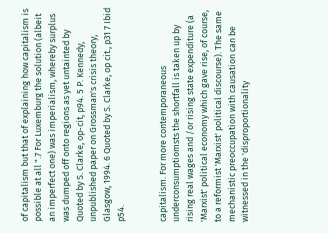of capitalism but that of explaining how capitalism is possible at all ".7 For Luxemburg the solution (albeit an imperfect one) was imperialism, whereby surplus was dumped off onto regions as yet untainted by
Quoted by S. Clarke, op-cit, p94. 5 P. Kennedy, unpublished paper on Grossman's crisis theory, Glasgow, 1994. 6 Quoted by S. Clarke, op cit., p31 7 Ibid p54.


capitalism. For more contemporaneous underconsumptiomsts the shortfall is taken up by rising real wages and /or rising state expenditure (a 'Marxist' political economy which gave rise, of course, to a reformist 'Marxist' political discourse). The same mechanistic preoccupation with causation can be witnessed in the 'disproportionality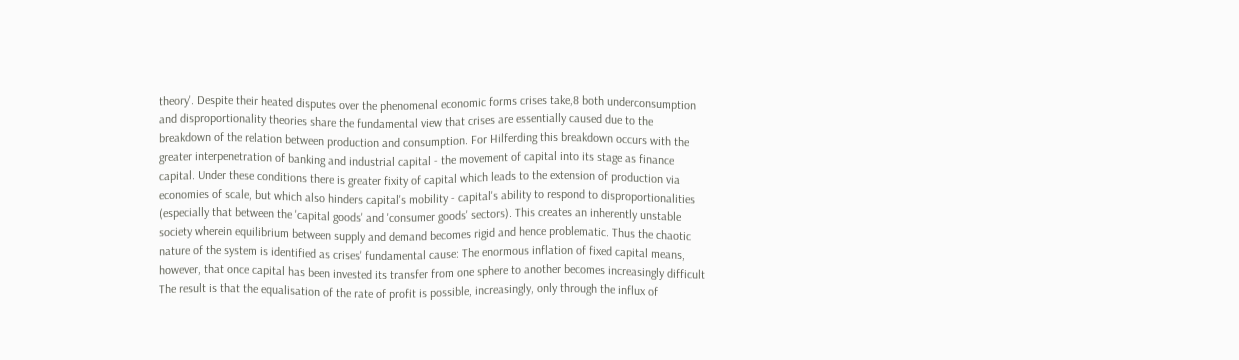theory'. Despite their heated disputes over the phenomenal economic forms crises take,8 both underconsumption and disproportionality theories share the fundamental view that crises are essentially caused due to the breakdown of the relation between production and consumption. For Hilferding this breakdown occurs with the greater interpenetration of banking and industrial capital - the movement of capital into its stage as finance capital. Under these conditions there is greater fixity of capital which leads to the extension of production via economies of scale, but which also hinders capital's mobility - capital's ability to respond to disproportionalities (especially that between the 'capital goods' and 'consumer goods' sectors). This creates an inherently unstable society wherein equilibrium between supply and demand becomes rigid and hence problematic. Thus the chaotic nature of the system is identified as crises' fundamental cause: The enormous inflation of fixed capital means, however, that once capital has been invested its transfer from one sphere to another becomes increasingly difficult The result is that the equalisation of the rate of profit is possible, increasingly, only through the influx of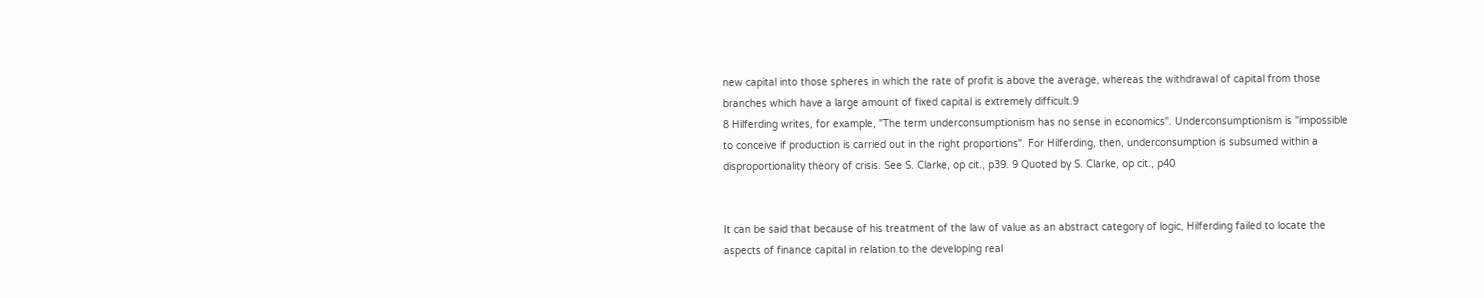new capital into those spheres in which the rate of profit is above the average, whereas the withdrawal of capital from those branches which have a large amount of fixed capital is extremely difficult.9
8 Hilferding writes, for example, "The term underconsumptionism has no sense in economics". Underconsumptionism is "impossible to conceive if production is carried out in the right proportions". For Hilferding, then, underconsumption is subsumed within a disproportionality theory of crisis. See S. Clarke, op cit., p39. 9 Quoted by S. Clarke, op cit., p40


It can be said that because of his treatment of the law of value as an abstract category of logic, Hilferding failed to locate the aspects of finance capital in relation to the developing real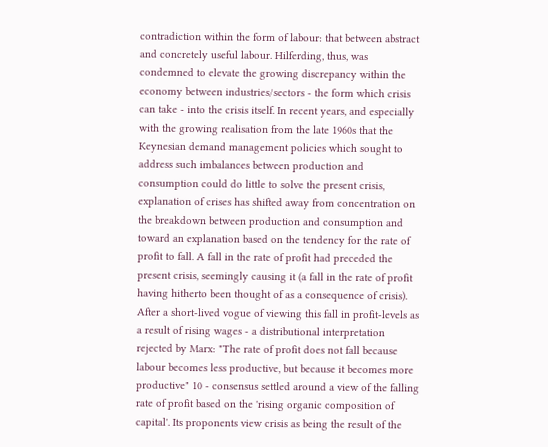contradiction within the form of labour: that between abstract and concretely useful labour. Hilferding, thus, was condemned to elevate the growing discrepancy within the economy between industries/sectors - the form which crisis can take - into the crisis itself. In recent years, and especially with the growing realisation from the late 1960s that the Keynesian demand management policies which sought to address such imbalances between production and consumption could do little to solve the present crisis, explanation of crises has shifted away from concentration on the breakdown between production and consumption and toward an explanation based on the tendency for the rate of profit to fall. A fall in the rate of profit had preceded the present crisis, seemingly causing it (a fall in the rate of profit having hitherto been thought of as a consequence of crisis). After a short-lived vogue of viewing this fall in profit-levels as a result of rising wages - a distributional interpretation rejected by Marx: "The rate of profit does not fall because labour becomes less productive, but because it becomes more productive" 10 - consensus settled around a view of the falling rate of profit based on the 'rising organic composition of capital'. Its proponents view crisis as being the result of the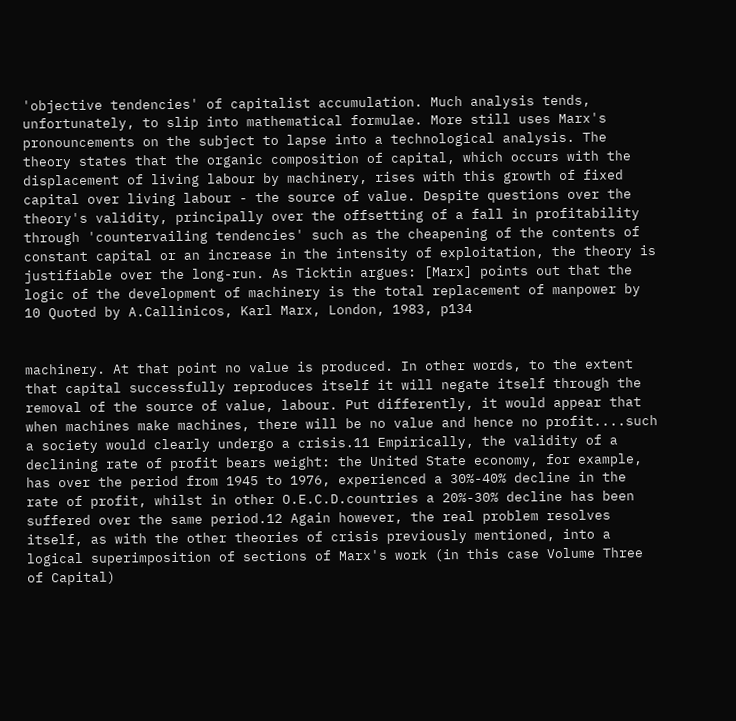'objective tendencies' of capitalist accumulation. Much analysis tends, unfortunately, to slip into mathematical formulae. More still uses Marx's pronouncements on the subject to lapse into a technological analysis. The theory states that the organic composition of capital, which occurs with the displacement of living labour by machinery, rises with this growth of fixed capital over living labour - the source of value. Despite questions over the theory's validity, principally over the offsetting of a fall in profitability through 'countervailing tendencies' such as the cheapening of the contents of constant capital or an increase in the intensity of exploitation, the theory is justifiable over the long-run. As Ticktin argues: [Marx] points out that the logic of the development of machinery is the total replacement of manpower by
10 Quoted by A.Callinicos, Karl Marx, London, 1983, p134


machinery. At that point no value is produced. In other words, to the extent that capital successfully reproduces itself it will negate itself through the removal of the source of value, labour. Put differently, it would appear that when machines make machines, there will be no value and hence no profit....such a society would clearly undergo a crisis.11 Empirically, the validity of a declining rate of profit bears weight: the United State economy, for example, has over the period from 1945 to 1976, experienced a 30%-40% decline in the rate of profit, whilst in other O.E.C.D.countries a 20%-30% decline has been suffered over the same period.12 Again however, the real problem resolves itself, as with the other theories of crisis previously mentioned, into a logical superimposition of sections of Marx's work (in this case Volume Three of Capital)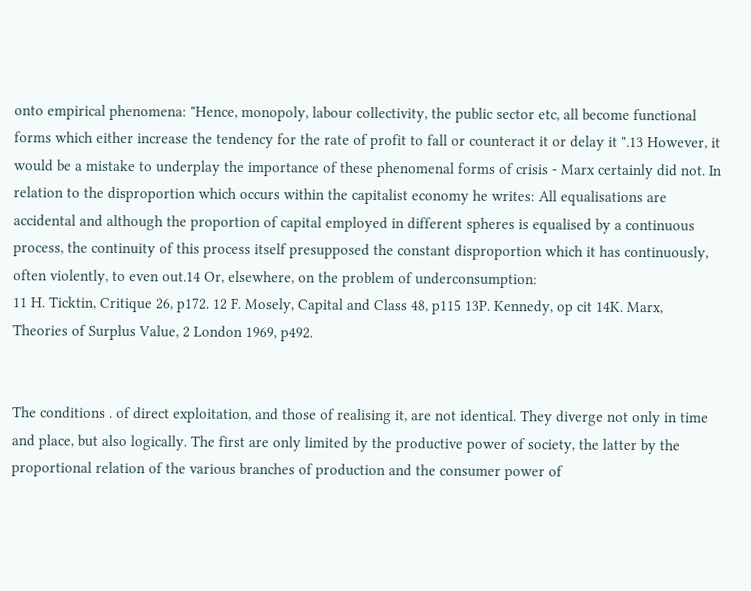onto empirical phenomena: "Hence, monopoly, labour collectivity, the public sector etc, all become functional forms which either increase the tendency for the rate of profit to fall or counteract it or delay it ".13 However, it would be a mistake to underplay the importance of these phenomenal forms of crisis - Marx certainly did not. In relation to the disproportion which occurs within the capitalist economy he writes: All equalisations are accidental and although the proportion of capital employed in different spheres is equalised by a continuous process, the continuity of this process itself presupposed the constant disproportion which it has continuously, often violently, to even out.14 Or, elsewhere, on the problem of underconsumption:
11 H. Ticktin, Critique 26, p172. 12 F. Mosely, Capital and Class 48, p115 13P. Kennedy, op cit 14K. Marx, Theories of Surplus Value, 2 London 1969, p492.


The conditions . of direct exploitation, and those of realising it, are not identical. They diverge not only in time and place, but also logically. The first are only limited by the productive power of society, the latter by the proportional relation of the various branches of production and the consumer power of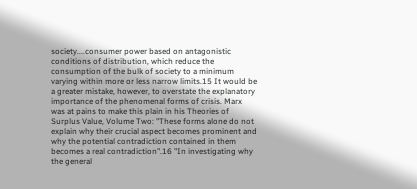society....consumer power based on antagonistic conditions of distribution, which reduce the consumption of the bulk of society to a minimum varying within more or less narrow limits.15 It would be a greater mistake, however, to overstate the explanatory importance of the phenomenal forms of crisis. Marx was at pains to make this plain in his Theories of Surplus Value, Volume Two: "These forms alone do not explain why their crucial aspect becomes prominent and why the potential contradiction contained in them becomes a real contradiction".16 "In investigating why the general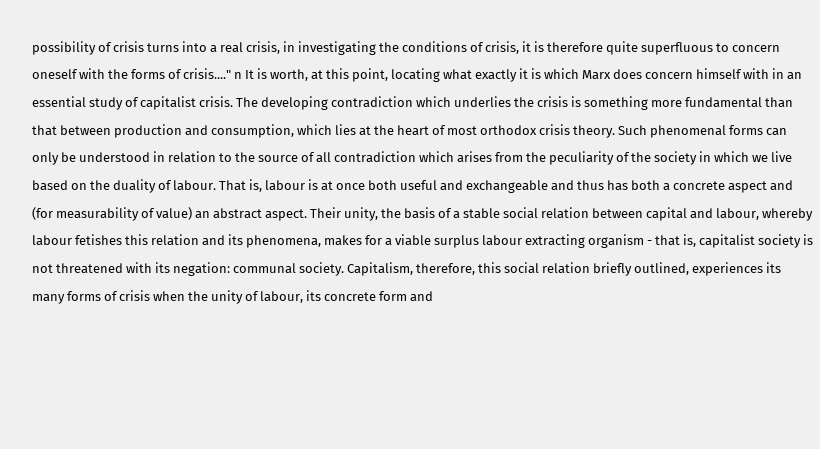possibility of crisis turns into a real crisis, in investigating the conditions of crisis, it is therefore quite superfluous to concern oneself with the forms of crisis...." n It is worth, at this point, locating what exactly it is which Marx does concern himself with in an essential study of capitalist crisis. The developing contradiction which underlies the crisis is something more fundamental than that between production and consumption, which lies at the heart of most orthodox crisis theory. Such phenomenal forms can only be understood in relation to the source of all contradiction which arises from the peculiarity of the society in which we live based on the duality of labour. That is, labour is at once both useful and exchangeable and thus has both a concrete aspect and (for measurability of value) an abstract aspect. Their unity, the basis of a stable social relation between capital and labour, whereby labour fetishes this relation and its phenomena, makes for a viable surplus labour extracting organism - that is, capitalist society is not threatened with its negation: communal society. Capitalism, therefore, this social relation briefly outlined, experiences its many forms of crisis when the unity of labour, its concrete form and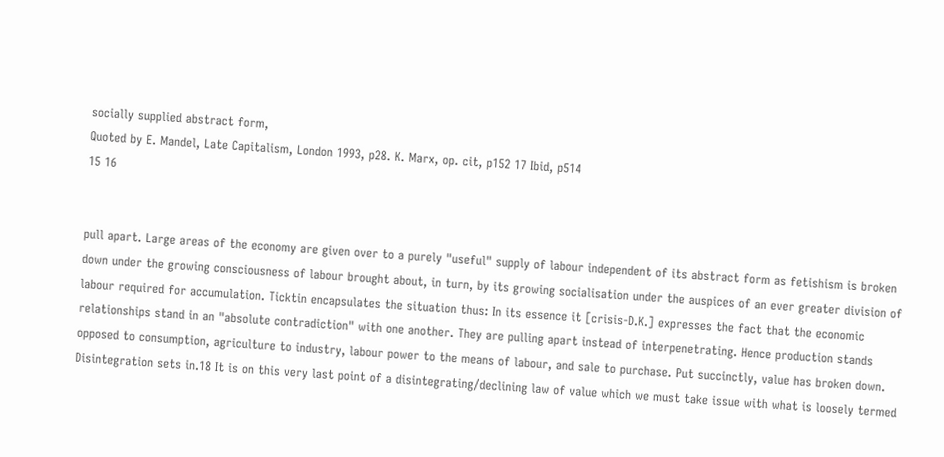socially supplied abstract form,
Quoted by E. Mandel, Late Capitalism, London 1993, p28. K. Marx, op. cit, p152 17 Ibid, p514
15 16


pull apart. Large areas of the economy are given over to a purely "useful" supply of labour independent of its abstract form as fetishism is broken down under the growing consciousness of labour brought about, in turn, by its growing socialisation under the auspices of an ever greater division of labour required for accumulation. Ticktin encapsulates the situation thus: In its essence it [crisis-D.K.] expresses the fact that the economic relationships stand in an "absolute contradiction" with one another. They are pulling apart instead of interpenetrating. Hence production stands opposed to consumption, agriculture to industry, labour power to the means of labour, and sale to purchase. Put succinctly, value has broken down. Disintegration sets in.18 It is on this very last point of a disintegrating/declining law of value which we must take issue with what is loosely termed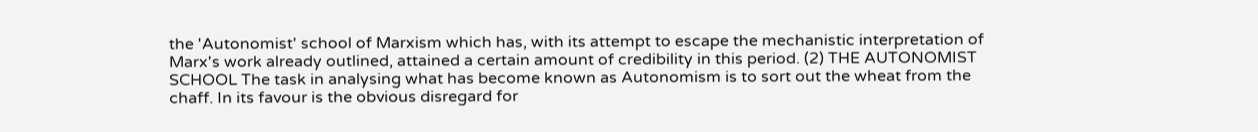the 'Autonomist' school of Marxism which has, with its attempt to escape the mechanistic interpretation of Marx's work already outlined, attained a certain amount of credibility in this period. (2) THE AUTONOMIST SCHOOL The task in analysing what has become known as Autonomism is to sort out the wheat from the chaff. In its favour is the obvious disregard for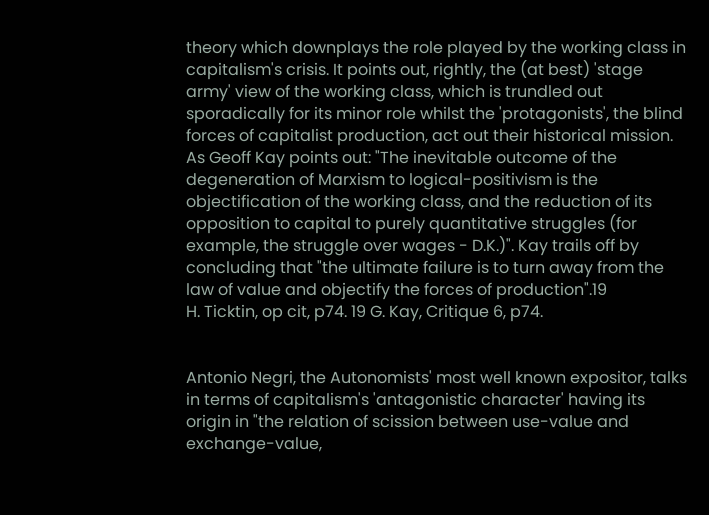theory which downplays the role played by the working class in capitalism's crisis. It points out, rightly, the (at best) 'stage army' view of the working class, which is trundled out sporadically for its minor role whilst the 'protagonists', the blind forces of capitalist production, act out their historical mission. As Geoff Kay points out: "The inevitable outcome of the degeneration of Marxism to logical-positivism is the objectification of the working class, and the reduction of its opposition to capital to purely quantitative struggles (for example, the struggle over wages - D.K.)". Kay trails off by concluding that "the ultimate failure is to turn away from the law of value and objectify the forces of production".19
H. Ticktin, op cit, p74. 19 G. Kay, Critique 6, p74.


Antonio Negri, the Autonomists' most well known expositor, talks in terms of capitalism's 'antagonistic character' having its origin in "the relation of scission between use-value and exchange-value,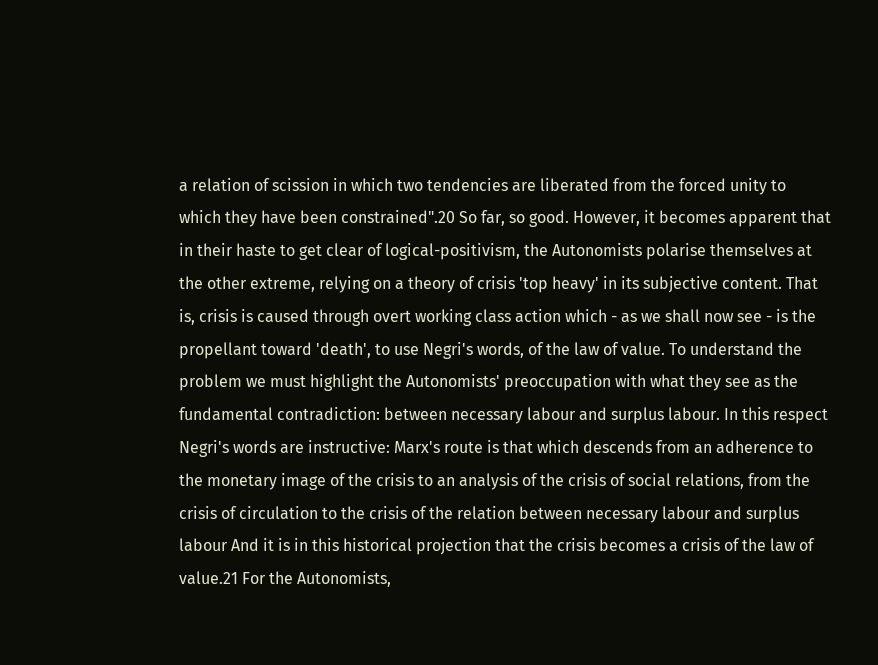a relation of scission in which two tendencies are liberated from the forced unity to which they have been constrained".20 So far, so good. However, it becomes apparent that in their haste to get clear of logical-positivism, the Autonomists polarise themselves at the other extreme, relying on a theory of crisis 'top heavy' in its subjective content. That is, crisis is caused through overt working class action which - as we shall now see - is the propellant toward 'death', to use Negri's words, of the law of value. To understand the problem we must highlight the Autonomists' preoccupation with what they see as the fundamental contradiction: between necessary labour and surplus labour. In this respect Negri's words are instructive: Marx's route is that which descends from an adherence to the monetary image of the crisis to an analysis of the crisis of social relations, from the crisis of circulation to the crisis of the relation between necessary labour and surplus labour And it is in this historical projection that the crisis becomes a crisis of the law of value.21 For the Autonomists,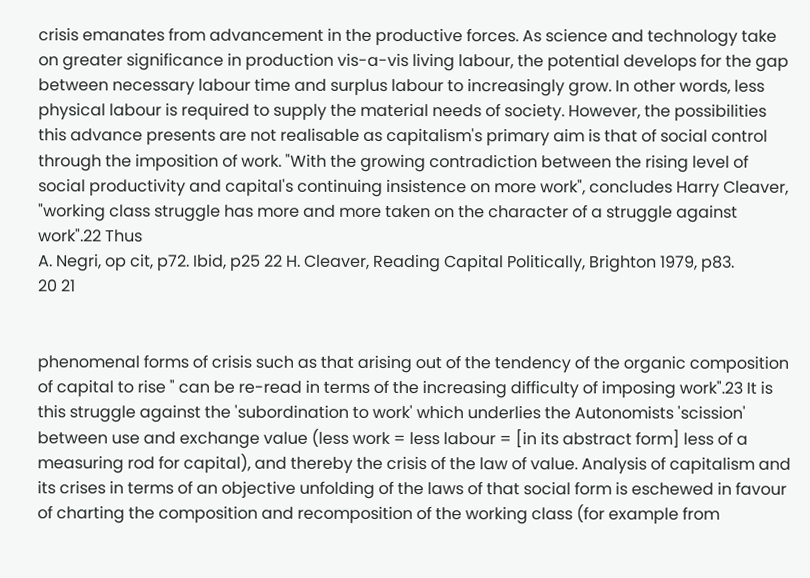crisis emanates from advancement in the productive forces. As science and technology take on greater significance in production vis-a-vis living labour, the potential develops for the gap between necessary labour time and surplus labour to increasingly grow. In other words, less physical labour is required to supply the material needs of society. However, the possibilities this advance presents are not realisable as capitalism's primary aim is that of social control through the imposition of work. "With the growing contradiction between the rising level of social productivity and capital's continuing insistence on more work", concludes Harry Cleaver, "working class struggle has more and more taken on the character of a struggle against work".22 Thus
A. Negri, op cit, p72. Ibid, p25 22 H. Cleaver, Reading Capital Politically, Brighton 1979, p83.
20 21


phenomenal forms of crisis such as that arising out of the tendency of the organic composition of capital to rise " can be re-read in terms of the increasing difficulty of imposing work".23 It is this struggle against the 'subordination to work' which underlies the Autonomists 'scission' between use and exchange value (less work = less labour = [in its abstract form] less of a measuring rod for capital), and thereby the crisis of the law of value. Analysis of capitalism and its crises in terms of an objective unfolding of the laws of that social form is eschewed in favour of charting the composition and recomposition of the working class (for example from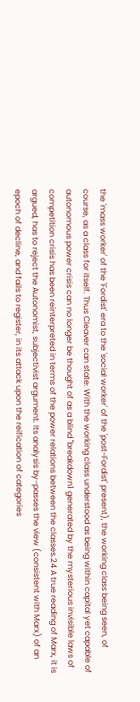the 'mass worker' of the 'Fordist' era to the 'social worker' of the 'post-Fordist' present), the working class being seen, of course, as a class for itself. Thus Cleaver can state: With the working class understood as being within capital yet capable of autonomous power crisis can no longer be thought of as a blind "breakdown1 generated by the mysterious invisible laws of competition crisis has been reinterpreted in terms of the power relations between the classes.24 A true reading of Marx, it is argued, has to reject the Autonomist, subjectivist argument. Its analysis by-passes the view (consistent with Marx) of an epoch of decline, and fails to register, in its attack upon the reification of categories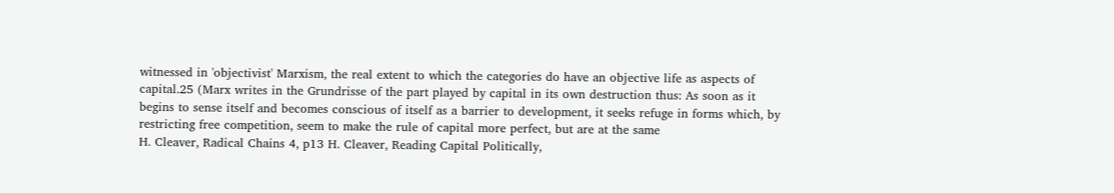witnessed in 'objectivist' Marxism, the real extent to which the categories do have an objective life as aspects of capital.25 (Marx writes in the Grundrisse of the part played by capital in its own destruction thus: As soon as it begins to sense itself and becomes conscious of itself as a barrier to development, it seeks refuge in forms which, by restricting free competition, seem to make the rule of capital more perfect, but are at the same
H. Cleaver, Radical Chains 4, p13 H. Cleaver, Reading Capital Politically,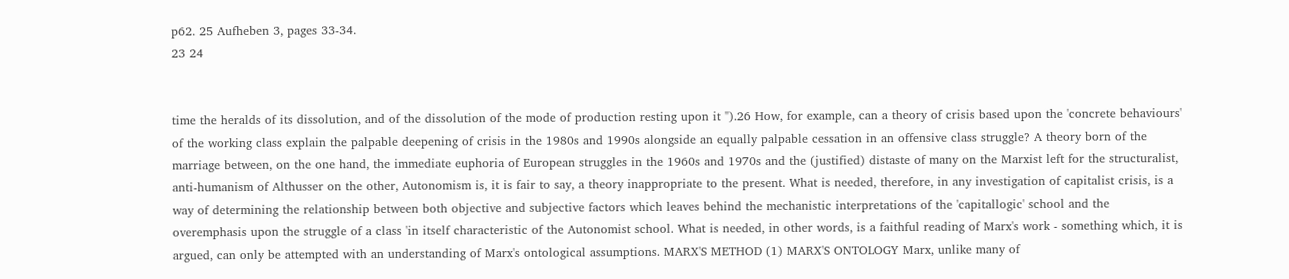p62. 25 Aufheben 3, pages 33-34.
23 24


time the heralds of its dissolution, and of the dissolution of the mode of production resting upon it ").26 How, for example, can a theory of crisis based upon the 'concrete behaviours' of the working class explain the palpable deepening of crisis in the 1980s and 1990s alongside an equally palpable cessation in an offensive class struggle? A theory born of the marriage between, on the one hand, the immediate euphoria of European struggles in the 1960s and 1970s and the (justified) distaste of many on the Marxist left for the structuralist, anti-humanism of Althusser on the other, Autonomism is, it is fair to say, a theory inappropriate to the present. What is needed, therefore, in any investigation of capitalist crisis, is a way of determining the relationship between both objective and subjective factors which leaves behind the mechanistic interpretations of the 'capitallogic' school and the overemphasis upon the struggle of a class 'in itself characteristic of the Autonomist school. What is needed, in other words, is a faithful reading of Marx's work - something which, it is argued, can only be attempted with an understanding of Marx's ontological assumptions. MARX'S METHOD (1) MARX'S ONTOLOGY Marx, unlike many of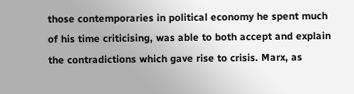those contemporaries in political economy he spent much of his time criticising, was able to both accept and explain the contradictions which gave rise to crisis. Marx, as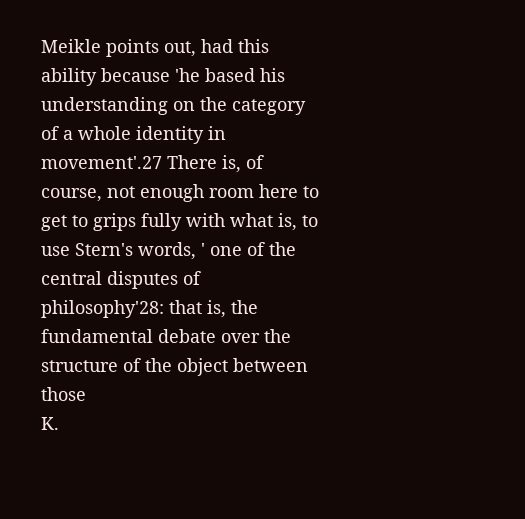Meikle points out, had this ability because 'he based his understanding on the category of a whole identity in movement'.27 There is, of course, not enough room here to get to grips fully with what is, to use Stern's words, ' one of the central disputes of philosophy'28: that is, the fundamental debate over the structure of the object between those
K.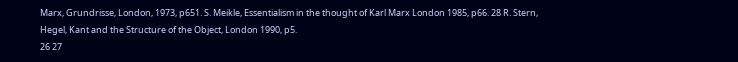Marx, Grundrisse, London, 1973, p651. S. Meikle, Essentialism in the thought of Karl Marx London 1985, p66. 28 R. Stern, Hegel, Kant and the Structure of the Object, London 1990, p5.
26 27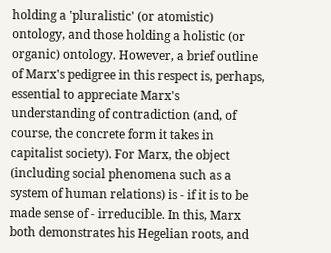holding a 'pluralistic' (or atomistic) ontology, and those holding a holistic (or organic) ontology. However, a brief outline of Marx's pedigree in this respect is, perhaps, essential to appreciate Marx's understanding of contradiction (and, of course, the concrete form it takes in capitalist society). For Marx, the object (including social phenomena such as a system of human relations) is - if it is to be made sense of - irreducible. In this, Marx both demonstrates his Hegelian roots, and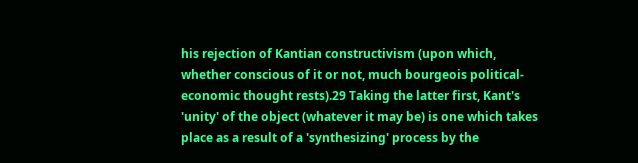his rejection of Kantian constructivism (upon which, whether conscious of it or not, much bourgeois political-economic thought rests).29 Taking the latter first, Kant's 'unity' of the object (whatever it may be) is one which takes place as a result of a 'synthesizing' process by the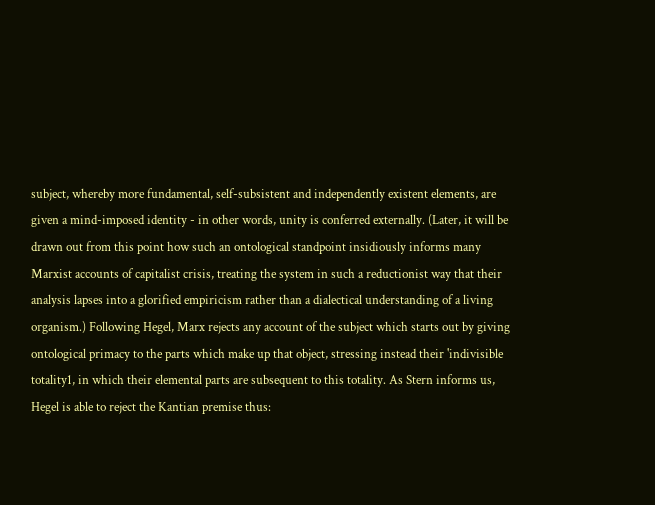subject, whereby more fundamental, self-subsistent and independently existent elements, are given a mind-imposed identity - in other words, unity is conferred externally. (Later, it will be drawn out from this point how such an ontological standpoint insidiously informs many Marxist accounts of capitalist crisis, treating the system in such a reductionist way that their analysis lapses into a glorified empiricism rather than a dialectical understanding of a living organism.) Following Hegel, Marx rejects any account of the subject which starts out by giving ontological primacy to the parts which make up that object, stressing instead their 'indivisible totality1, in which their elemental parts are subsequent to this totality. As Stern informs us, Hegel is able to reject the Kantian premise thus: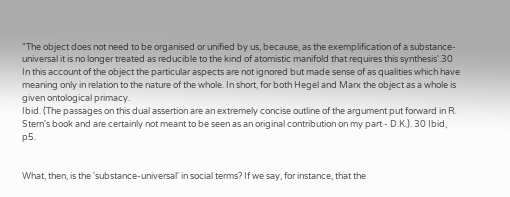"The object does not need to be organised or unified by us, because, as the exemplification of a substance-universal it is no longer treated as reducible to the kind of atomistic manifold that requires this synthesis'.30 In this account of the object the particular aspects are not ignored but made sense of as qualities which have meaning only in relation to the nature of the whole. In short, for both Hegel and Marx the object as a whole is given ontological primacy.
Ibid. (The passages on this dual assertion are an extremely concise outline of the argument put forward in R. Stern's book and are certainly not meant to be seen as an original contribution on my part - D.K.). 30 Ibid, p5.


What, then, is the 'substance-universal' in social terms? If we say, for instance, that the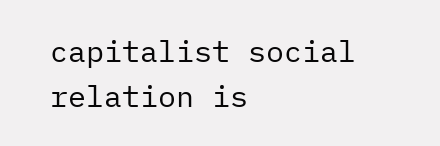capitalist social relation is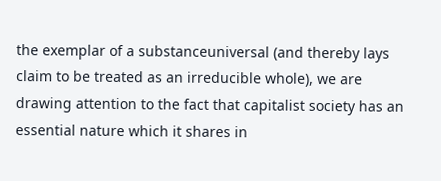the exemplar of a substanceuniversal (and thereby lays claim to be treated as an irreducible whole), we are drawing attention to the fact that capitalist society has an essential nature which it shares in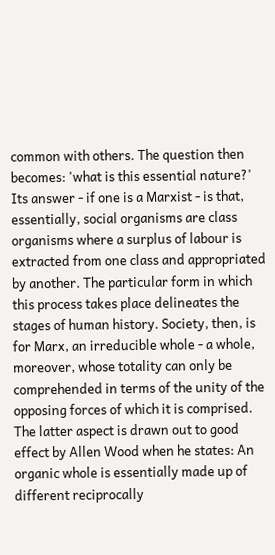common with others. The question then becomes: 'what is this essential nature?' Its answer - if one is a Marxist - is that, essentially, social organisms are class organisms where a surplus of labour is extracted from one class and appropriated by another. The particular form in which this process takes place delineates the stages of human history. Society, then, is for Marx, an irreducible whole - a whole, moreover, whose totality can only be comprehended in terms of the unity of the opposing forces of which it is comprised. The latter aspect is drawn out to good effect by Allen Wood when he states: An organic whole is essentially made up of different reciprocally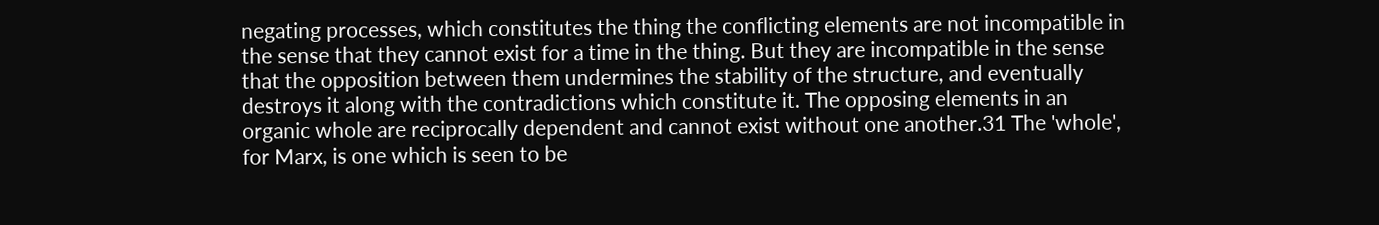negating processes, which constitutes the thing the conflicting elements are not incompatible in the sense that they cannot exist for a time in the thing. But they are incompatible in the sense that the opposition between them undermines the stability of the structure, and eventually destroys it along with the contradictions which constitute it. The opposing elements in an organic whole are reciprocally dependent and cannot exist without one another.31 The 'whole', for Marx, is one which is seen to be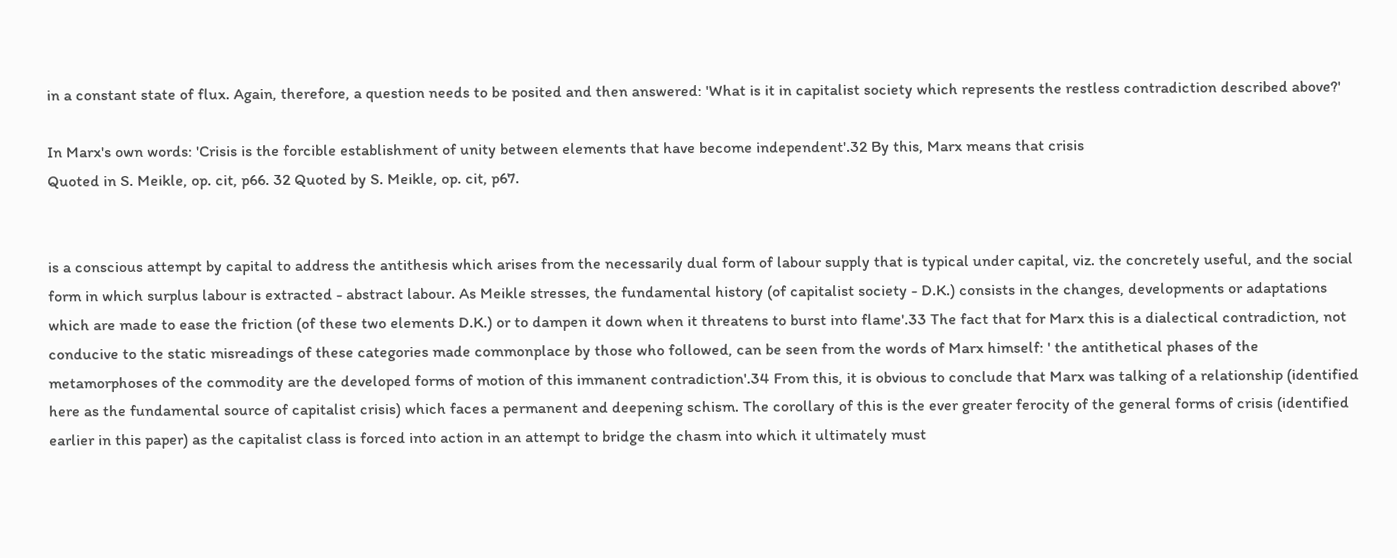in a constant state of flux. Again, therefore, a question needs to be posited and then answered: 'What is it in capitalist society which represents the restless contradiction described above?'

In Marx's own words: 'Crisis is the forcible establishment of unity between elements that have become independent'.32 By this, Marx means that crisis
Quoted in S. Meikle, op. cit, p66. 32 Quoted by S. Meikle, op. cit, p67.


is a conscious attempt by capital to address the antithesis which arises from the necessarily dual form of labour supply that is typical under capital, viz. the concretely useful, and the social form in which surplus labour is extracted - abstract labour. As Meikle stresses, the fundamental history (of capitalist society - D.K.) consists in the changes, developments or adaptations which are made to ease the friction (of these two elements D.K.) or to dampen it down when it threatens to burst into flame'.33 The fact that for Marx this is a dialectical contradiction, not conducive to the static misreadings of these categories made commonplace by those who followed, can be seen from the words of Marx himself: ' the antithetical phases of the metamorphoses of the commodity are the developed forms of motion of this immanent contradiction'.34 From this, it is obvious to conclude that Marx was talking of a relationship (identified here as the fundamental source of capitalist crisis) which faces a permanent and deepening schism. The corollary of this is the ever greater ferocity of the general forms of crisis (identified earlier in this paper) as the capitalist class is forced into action in an attempt to bridge the chasm into which it ultimately must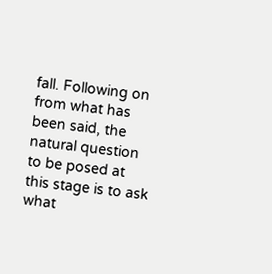fall. Following on from what has been said, the natural question to be posed at this stage is to ask what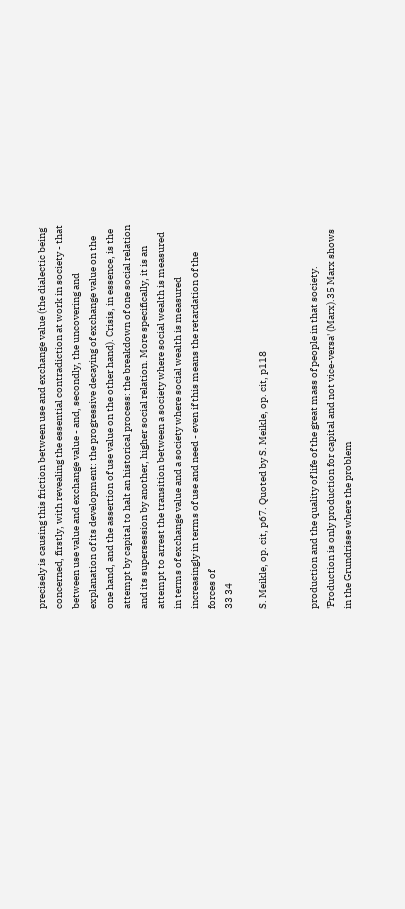precisely is causing this friction between use and exchange value (the dialectic being concerned, firstly, with revealing the essential contradiction at work in society - that between use value and exchange value - and, secondly, the uncovering and explanation of its development: the progressive decaying of exchange value on the one hand, and the assertion of use value on the other hand). Crisis, in essence, is the attempt by capital to halt an historical process: the breakdown of one social relation and its supersession by another, higher social relation. More specifically, it is an attempt to arrest the transition between a society where social wealth is measured in terms of exchange value and a society where social wealth is measured increasingly in terms of use and need - even if this means the retardation of the forces of
33 34

S. Meikle, op. cit, p67. Quoted by S. Meikle, op. cit, p118


production and the quality of life of the great mass of people in that society. 'Production is only production for capital and not vice-versa' (Marx).35 Marx shows in the Grundrisse where the problem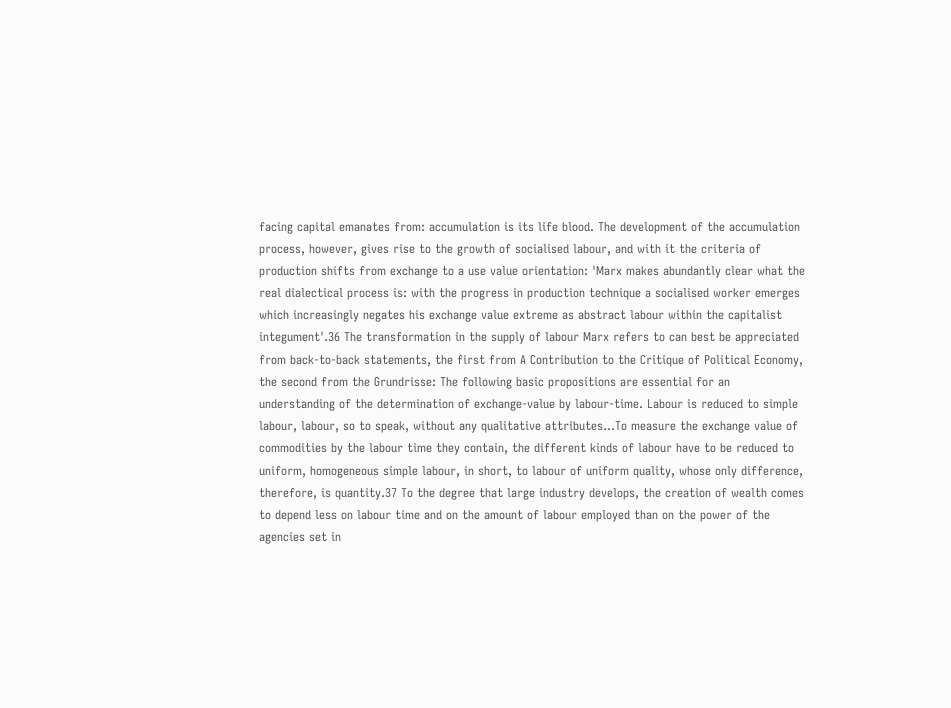facing capital emanates from: accumulation is its life blood. The development of the accumulation process, however, gives rise to the growth of socialised labour, and with it the criteria of production shifts from exchange to a use value orientation: 'Marx makes abundantly clear what the real dialectical process is: with the progress in production technique a socialised worker emerges which increasingly negates his exchange value extreme as abstract labour within the capitalist integument'.36 The transformation in the supply of labour Marx refers to can best be appreciated from back-to-back statements, the first from A Contribution to the Critique of Political Economy, the second from the Grundrisse: The following basic propositions are essential for an understanding of the determination of exchange-value by labour-time. Labour is reduced to simple labour, labour, so to speak, without any qualitative attributes...To measure the exchange value of commodities by the labour time they contain, the different kinds of labour have to be reduced to uniform, homogeneous simple labour, in short, to labour of uniform quality, whose only difference, therefore, is quantity.37 To the degree that large industry develops, the creation of wealth comes to depend less on labour time and on the amount of labour employed than on the power of the agencies set in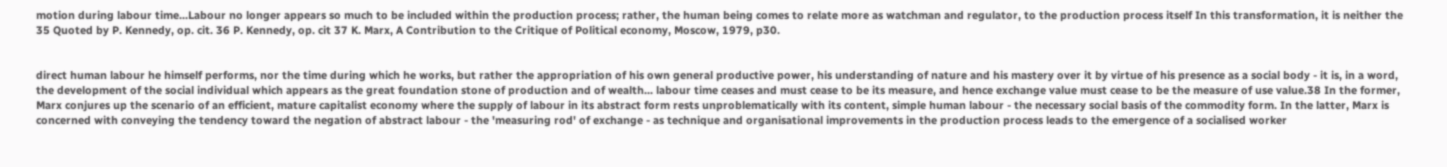motion during labour time...Labour no longer appears so much to be included within the production process; rather, the human being comes to relate more as watchman and regulator, to the production process itself In this transformation, it is neither the
35 Quoted by P. Kennedy, op. cit. 36 P. Kennedy, op. cit 37 K. Marx, A Contribution to the Critique of Political economy, Moscow, 1979, p30.


direct human labour he himself performs, nor the time during which he works, but rather the appropriation of his own general productive power, his understanding of nature and his mastery over it by virtue of his presence as a social body - it is, in a word, the development of the social individual which appears as the great foundation stone of production and of wealth... labour time ceases and must cease to be its measure, and hence exchange value must cease to be the measure of use value.38 In the former, Marx conjures up the scenario of an efficient, mature capitalist economy where the supply of labour in its abstract form rests unproblematically with its content, simple human labour - the necessary social basis of the commodity form. In the latter, Marx is concerned with conveying the tendency toward the negation of abstract labour - the 'measuring rod' of exchange - as technique and organisational improvements in the production process leads to the emergence of a socialised worker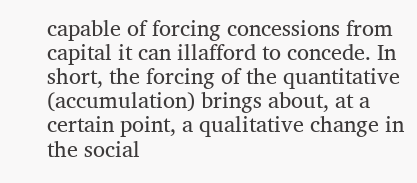capable of forcing concessions from capital it can illafford to concede. In short, the forcing of the quantitative (accumulation) brings about, at a certain point, a qualitative change in the social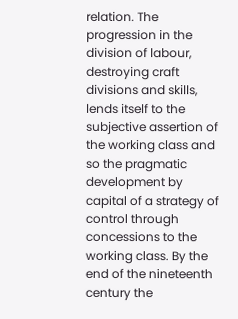relation. The progression in the division of labour, destroying craft divisions and skills, lends itself to the subjective assertion of the working class and so the pragmatic development by capital of a strategy of control through concessions to the working class. By the end of the nineteenth century the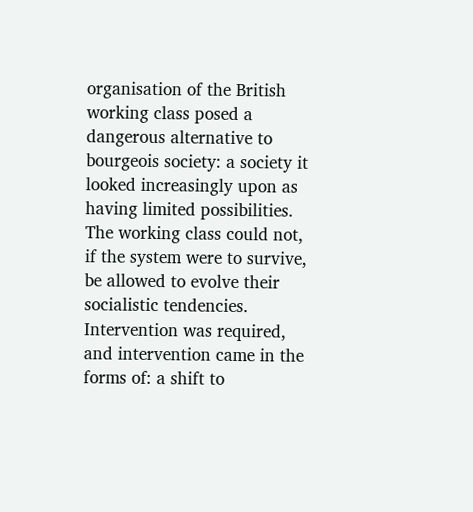organisation of the British working class posed a dangerous alternative to bourgeois society: a society it looked increasingly upon as having limited possibilities. The working class could not, if the system were to survive, be allowed to evolve their socialistic tendencies. Intervention was required, and intervention came in the forms of: a shift to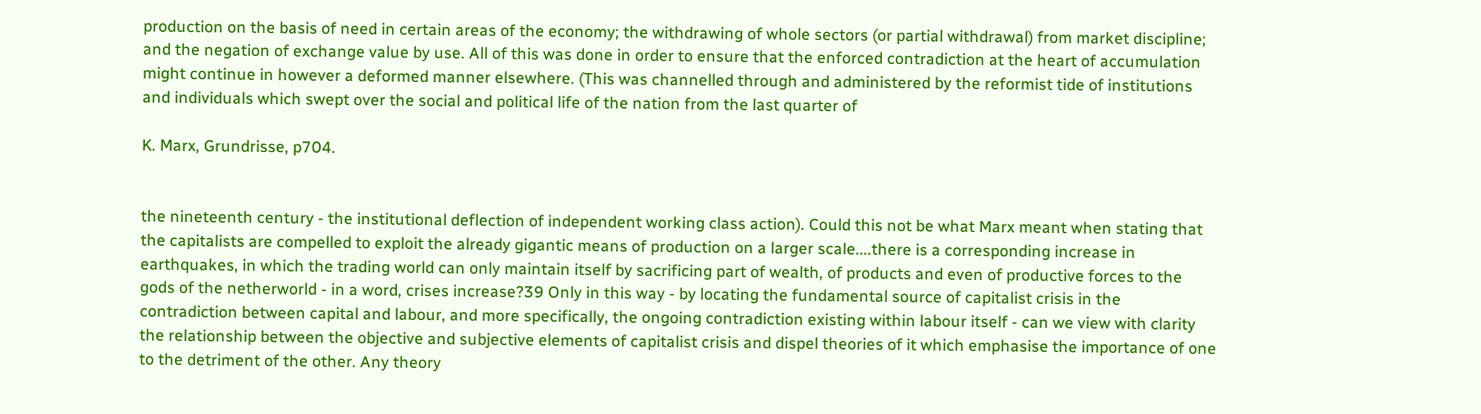production on the basis of need in certain areas of the economy; the withdrawing of whole sectors (or partial withdrawal) from market discipline; and the negation of exchange value by use. All of this was done in order to ensure that the enforced contradiction at the heart of accumulation might continue in however a deformed manner elsewhere. (This was channelled through and administered by the reformist tide of institutions and individuals which swept over the social and political life of the nation from the last quarter of

K. Marx, Grundrisse, p704.


the nineteenth century - the institutional deflection of independent working class action). Could this not be what Marx meant when stating that the capitalists are compelled to exploit the already gigantic means of production on a larger scale....there is a corresponding increase in earthquakes, in which the trading world can only maintain itself by sacrificing part of wealth, of products and even of productive forces to the gods of the netherworld - in a word, crises increase?39 Only in this way - by locating the fundamental source of capitalist crisis in the contradiction between capital and labour, and more specifically, the ongoing contradiction existing within labour itself - can we view with clarity the relationship between the objective and subjective elements of capitalist crisis and dispel theories of it which emphasise the importance of one to the detriment of the other. Any theory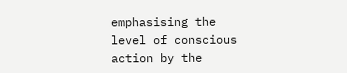emphasising the level of conscious action by the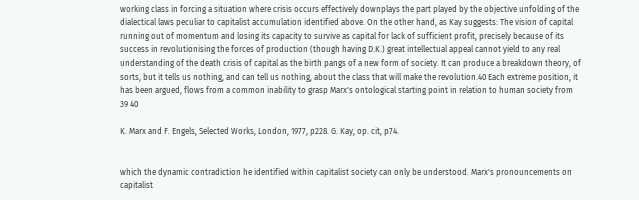working class in forcing a situation where crisis occurs effectively downplays the part played by the objective unfolding of the dialectical laws peculiar to capitalist accumulation identified above. On the other hand, as Kay suggests: The vision of capital running out of momentum and losing its capacity to survive as capital for lack of sufficient profit, precisely because of its success in revolutionising the forces of production (though having D.K.) great intellectual appeal cannot yield to any real understanding of the death crisis of capital as the birth pangs of a new form of society. It can produce a breakdown theory, of sorts, but it tells us nothing, and can tell us nothing, about the class that will make the revolution.40 Each extreme position, it has been argued, flows from a common inability to grasp Marx's ontological starting point in relation to human society from
39 40

K. Marx and F. Engels, Selected Works, London, 1977, p228. G. Kay, op. cit, p74.


which the dynamic contradiction he identified within capitalist society can only be understood. Marx's pronouncements on capitalist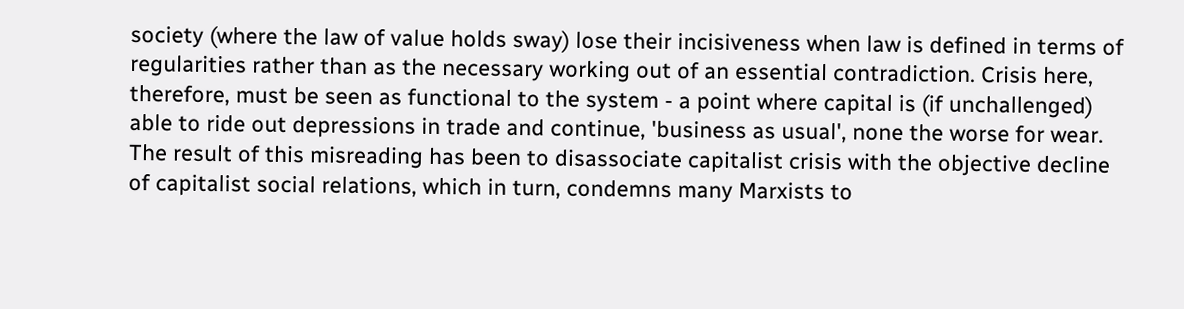society (where the law of value holds sway) lose their incisiveness when law is defined in terms of regularities rather than as the necessary working out of an essential contradiction. Crisis here, therefore, must be seen as functional to the system - a point where capital is (if unchallenged) able to ride out depressions in trade and continue, 'business as usual', none the worse for wear. The result of this misreading has been to disassociate capitalist crisis with the objective decline of capitalist social relations, which in turn, condemns many Marxists to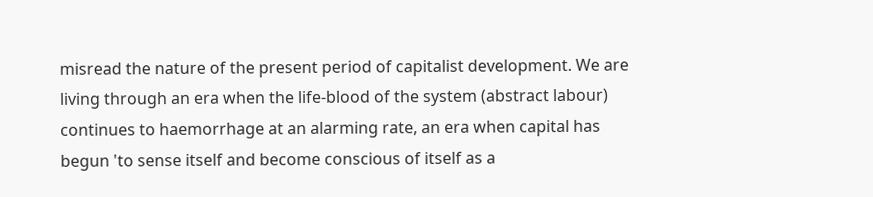misread the nature of the present period of capitalist development. We are living through an era when the life-blood of the system (abstract labour) continues to haemorrhage at an alarming rate, an era when capital has begun 'to sense itself and become conscious of itself as a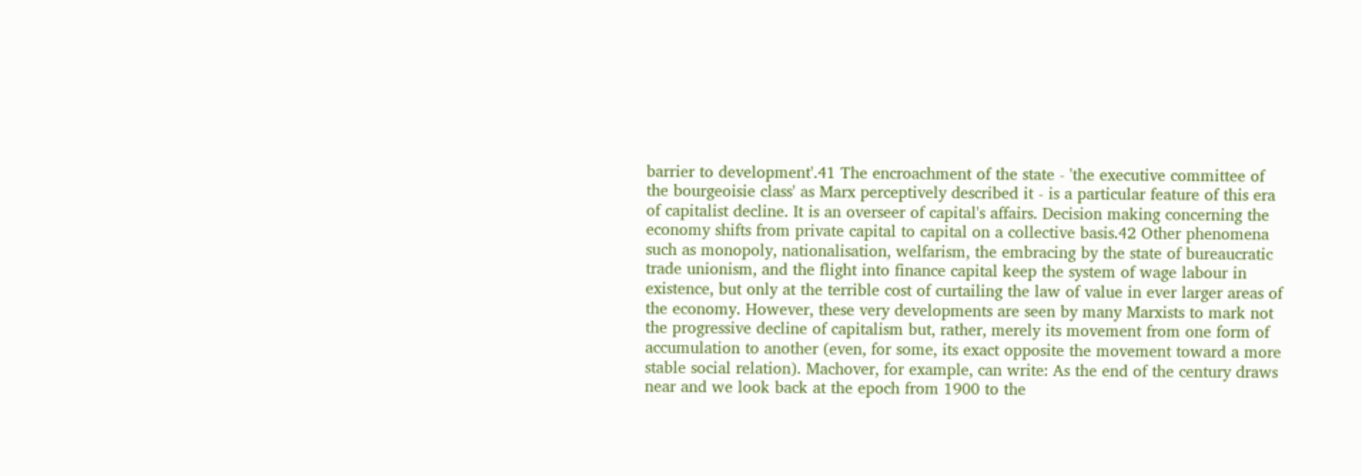barrier to development'.41 The encroachment of the state - 'the executive committee of the bourgeoisie class' as Marx perceptively described it - is a particular feature of this era of capitalist decline. It is an overseer of capital's affairs. Decision making concerning the economy shifts from private capital to capital on a collective basis.42 Other phenomena such as monopoly, nationalisation, welfarism, the embracing by the state of bureaucratic trade unionism, and the flight into finance capital keep the system of wage labour in existence, but only at the terrible cost of curtailing the law of value in ever larger areas of the economy. However, these very developments are seen by many Marxists to mark not the progressive decline of capitalism but, rather, merely its movement from one form of accumulation to another (even, for some, its exact opposite the movement toward a more stable social relation). Machover, for example, can write: As the end of the century draws near and we look back at the epoch from 1900 to the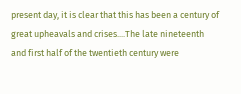present day, it is clear that this has been a century of great upheavals and crises....The late nineteenth and first half of the twentieth century were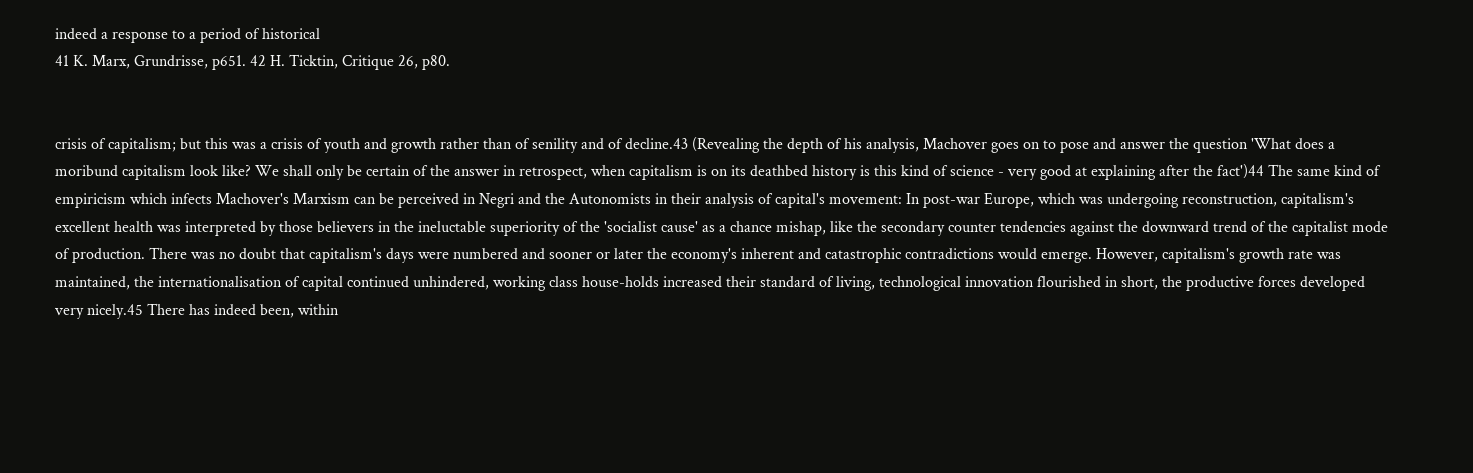indeed a response to a period of historical
41 K. Marx, Grundrisse, p651. 42 H. Ticktin, Critique 26, p80.


crisis of capitalism; but this was a crisis of youth and growth rather than of senility and of decline.43 (Revealing the depth of his analysis, Machover goes on to pose and answer the question 'What does a moribund capitalism look like? We shall only be certain of the answer in retrospect, when capitalism is on its deathbed history is this kind of science - very good at explaining after the fact')44 The same kind of empiricism which infects Machover's Marxism can be perceived in Negri and the Autonomists in their analysis of capital's movement: In post-war Europe, which was undergoing reconstruction, capitalism's excellent health was interpreted by those believers in the ineluctable superiority of the 'socialist cause' as a chance mishap, like the secondary counter tendencies against the downward trend of the capitalist mode of production. There was no doubt that capitalism's days were numbered and sooner or later the economy's inherent and catastrophic contradictions would emerge. However, capitalism's growth rate was maintained, the internationalisation of capital continued unhindered, working class house-holds increased their standard of living, technological innovation flourished in short, the productive forces developed very nicely.45 There has indeed been, within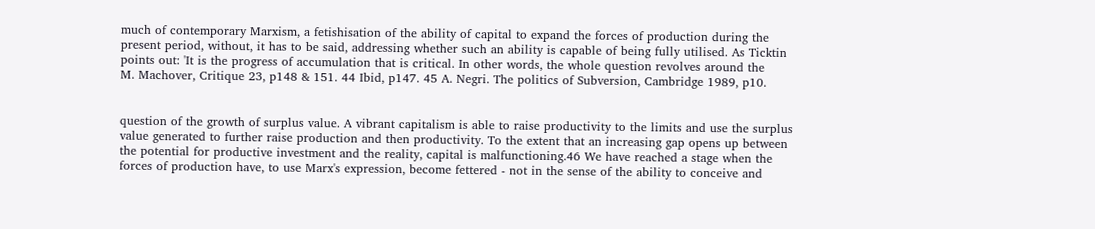much of contemporary Marxism, a fetishisation of the ability of capital to expand the forces of production during the present period, without, it has to be said, addressing whether such an ability is capable of being fully utilised. As Ticktin points out: 'It is the progress of accumulation that is critical. In other words, the whole question revolves around the
M. Machover, Critique 23, p148 & 151. 44 Ibid, p147. 45 A. Negri. The politics of Subversion, Cambridge 1989, p10.


question of the growth of surplus value. A vibrant capitalism is able to raise productivity to the limits and use the surplus value generated to further raise production and then productivity. To the extent that an increasing gap opens up between the potential for productive investment and the reality, capital is malfunctioning.46 We have reached a stage when the forces of production have, to use Marx's expression, become fettered - not in the sense of the ability to conceive and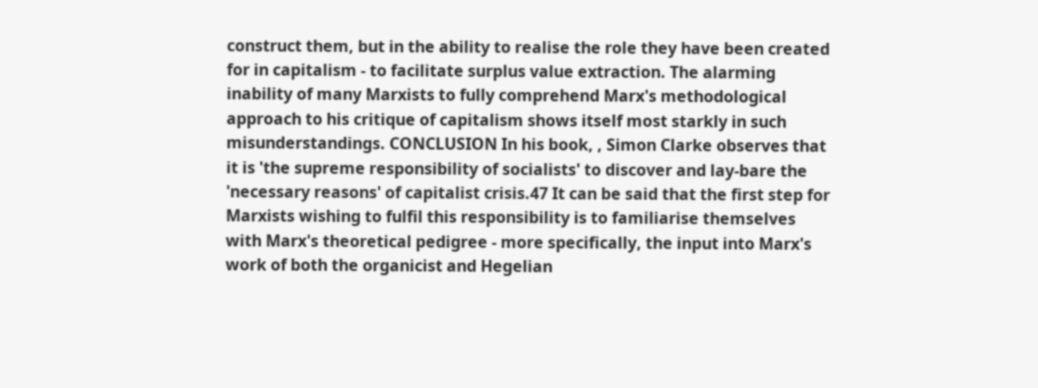construct them, but in the ability to realise the role they have been created for in capitalism - to facilitate surplus value extraction. The alarming inability of many Marxists to fully comprehend Marx's methodological approach to his critique of capitalism shows itself most starkly in such misunderstandings. CONCLUSION In his book, , Simon Clarke observes that it is 'the supreme responsibility of socialists' to discover and lay-bare the 'necessary reasons' of capitalist crisis.47 It can be said that the first step for Marxists wishing to fulfil this responsibility is to familiarise themselves with Marx's theoretical pedigree - more specifically, the input into Marx's work of both the organicist and Hegelian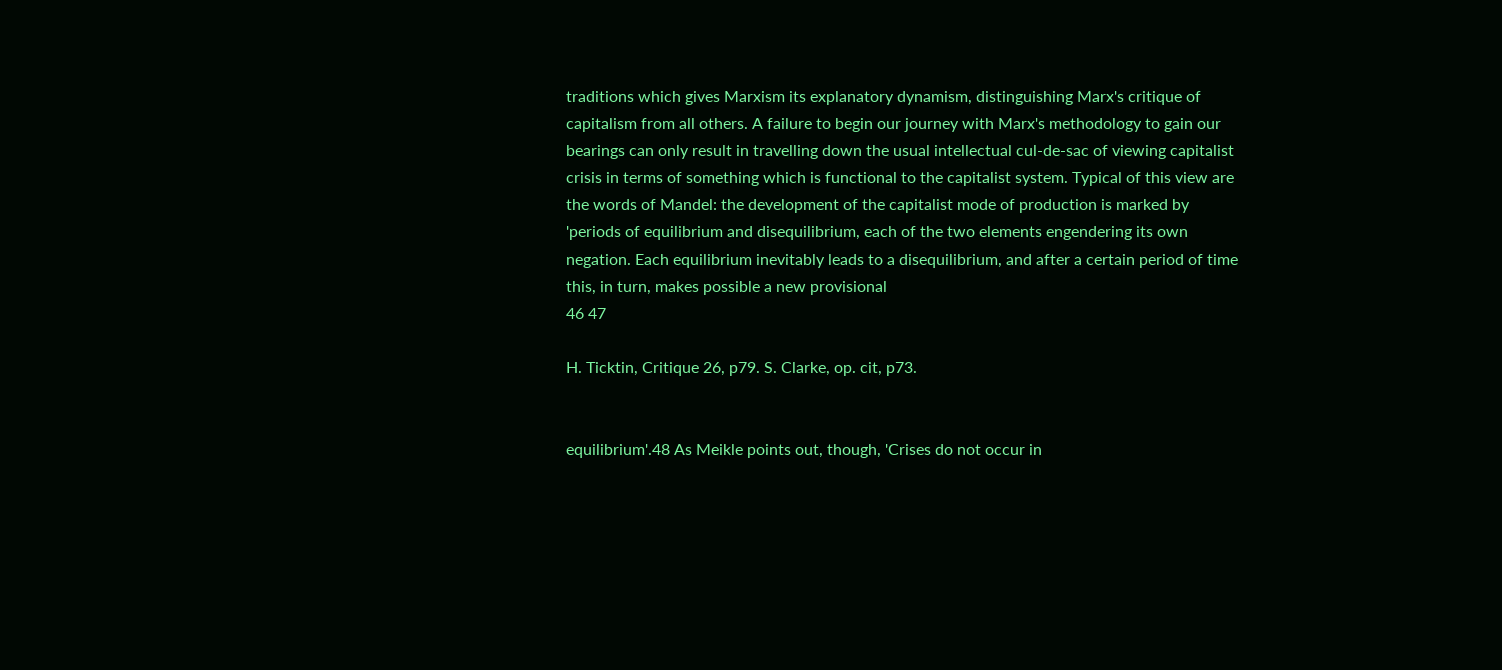traditions which gives Marxism its explanatory dynamism, distinguishing Marx's critique of capitalism from all others. A failure to begin our journey with Marx's methodology to gain our bearings can only result in travelling down the usual intellectual cul-de-sac of viewing capitalist crisis in terms of something which is functional to the capitalist system. Typical of this view are the words of Mandel: the development of the capitalist mode of production is marked by 'periods of equilibrium and disequilibrium, each of the two elements engendering its own negation. Each equilibrium inevitably leads to a disequilibrium, and after a certain period of time this, in turn, makes possible a new provisional
46 47

H. Ticktin, Critique 26, p79. S. Clarke, op. cit, p73.


equilibrium'.48 As Meikle points out, though, 'Crises do not occur in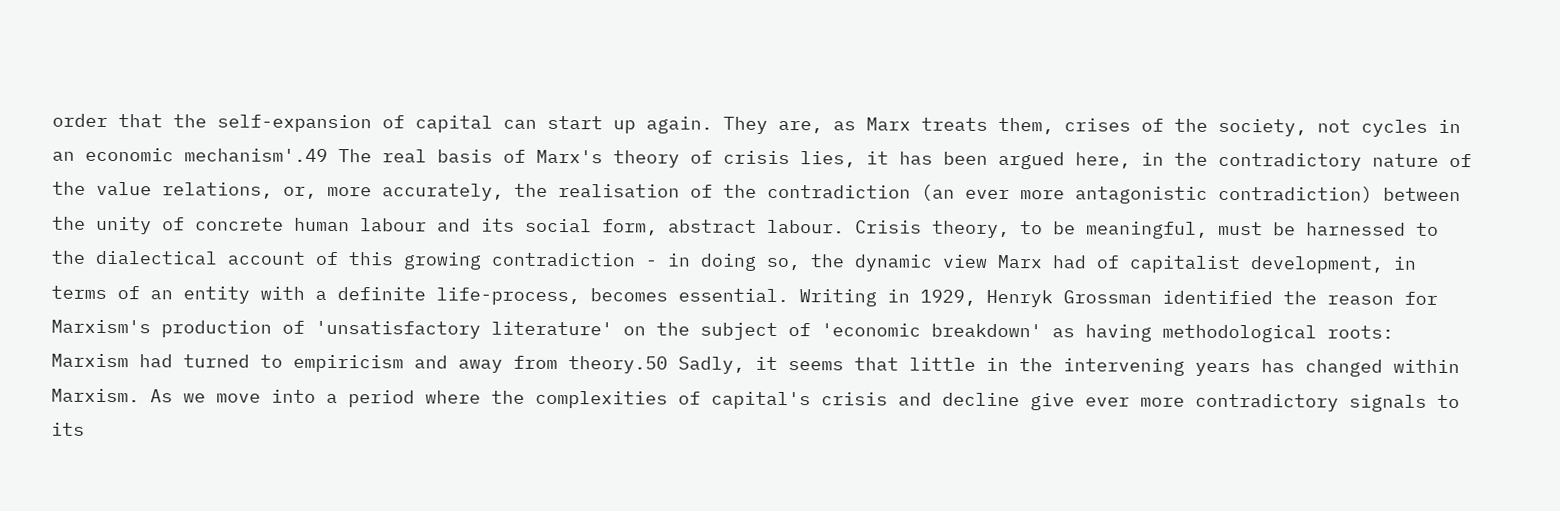order that the self-expansion of capital can start up again. They are, as Marx treats them, crises of the society, not cycles in an economic mechanism'.49 The real basis of Marx's theory of crisis lies, it has been argued here, in the contradictory nature of the value relations, or, more accurately, the realisation of the contradiction (an ever more antagonistic contradiction) between the unity of concrete human labour and its social form, abstract labour. Crisis theory, to be meaningful, must be harnessed to the dialectical account of this growing contradiction - in doing so, the dynamic view Marx had of capitalist development, in terms of an entity with a definite life-process, becomes essential. Writing in 1929, Henryk Grossman identified the reason for Marxism's production of 'unsatisfactory literature' on the subject of 'economic breakdown' as having methodological roots: Marxism had turned to empiricism and away from theory.50 Sadly, it seems that little in the intervening years has changed within Marxism. As we move into a period where the complexities of capital's crisis and decline give ever more contradictory signals to its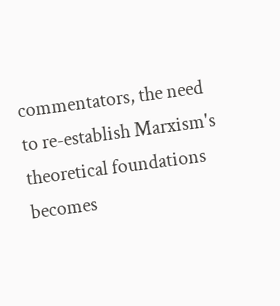commentators, the need to re-establish Marxism's theoretical foundations becomes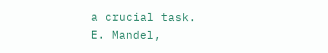a crucial task.
E. Mandel,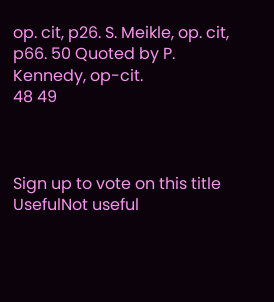op. cit, p26. S. Meikle, op. cit, p66. 50 Quoted by P. Kennedy, op-cit.
48 49



Sign up to vote on this title
UsefulNot useful